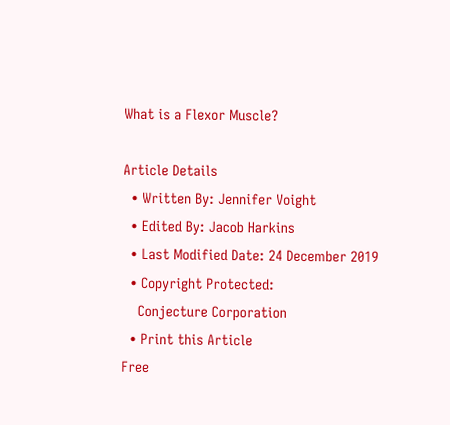What is a Flexor Muscle?

Article Details
  • Written By: Jennifer Voight
  • Edited By: Jacob Harkins
  • Last Modified Date: 24 December 2019
  • Copyright Protected:
    Conjecture Corporation
  • Print this Article
Free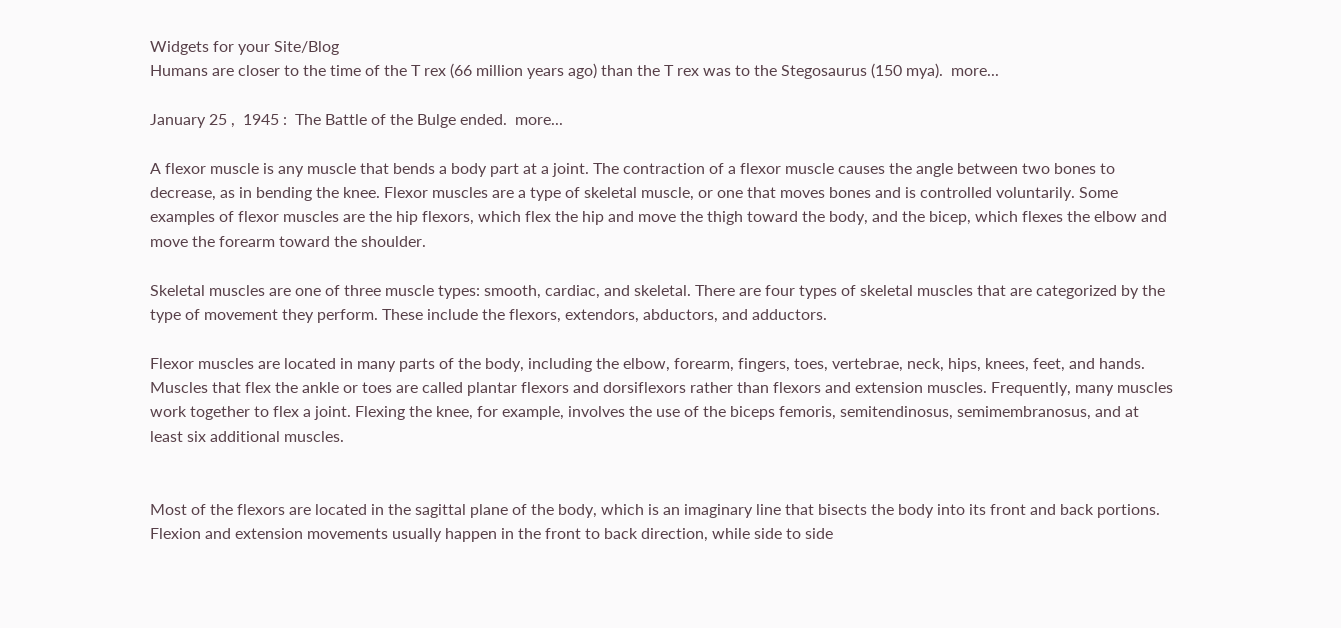Widgets for your Site/Blog
Humans are closer to the time of the T rex (66 million years ago) than the T rex was to the Stegosaurus (150 mya).  more...

January 25 ,  1945 :  The Battle of the Bulge ended.  more...

A flexor muscle is any muscle that bends a body part at a joint. The contraction of a flexor muscle causes the angle between two bones to decrease, as in bending the knee. Flexor muscles are a type of skeletal muscle, or one that moves bones and is controlled voluntarily. Some examples of flexor muscles are the hip flexors, which flex the hip and move the thigh toward the body, and the bicep, which flexes the elbow and move the forearm toward the shoulder.

Skeletal muscles are one of three muscle types: smooth, cardiac, and skeletal. There are four types of skeletal muscles that are categorized by the type of movement they perform. These include the flexors, extendors, abductors, and adductors.

Flexor muscles are located in many parts of the body, including the elbow, forearm, fingers, toes, vertebrae, neck, hips, knees, feet, and hands. Muscles that flex the ankle or toes are called plantar flexors and dorsiflexors rather than flexors and extension muscles. Frequently, many muscles work together to flex a joint. Flexing the knee, for example, involves the use of the biceps femoris, semitendinosus, semimembranosus, and at least six additional muscles.


Most of the flexors are located in the sagittal plane of the body, which is an imaginary line that bisects the body into its front and back portions. Flexion and extension movements usually happen in the front to back direction, while side to side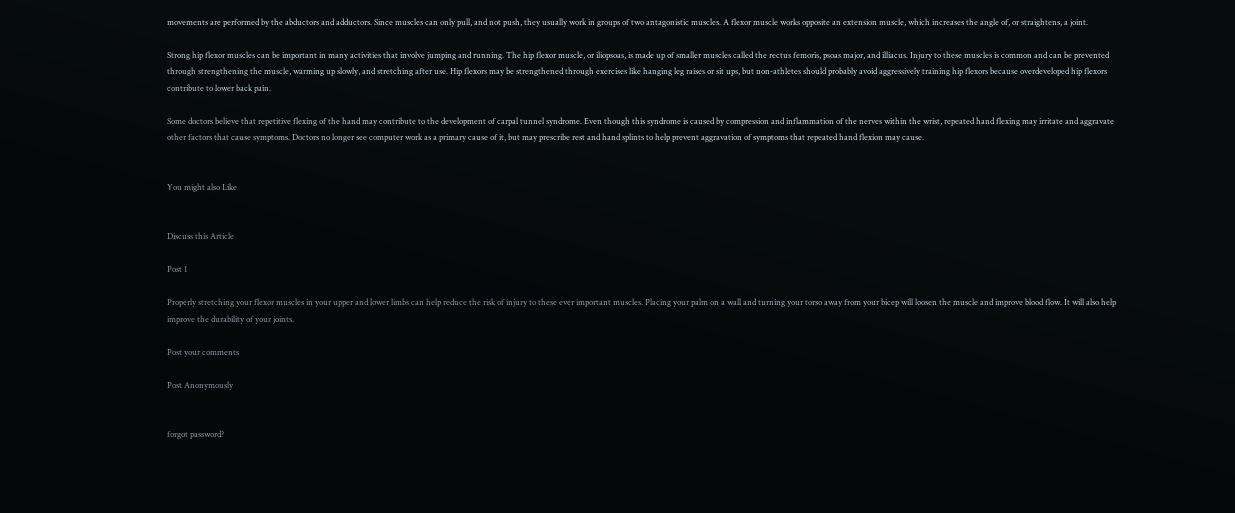movements are performed by the abductors and adductors. Since muscles can only pull, and not push, they usually work in groups of two antagonistic muscles. A flexor muscle works opposite an extension muscle, which increases the angle of, or straightens, a joint.

Strong hip flexor muscles can be important in many activities that involve jumping and running. The hip flexor muscle, or iliopsoas, is made up of smaller muscles called the rectus femoris, psoas major, and illiacus. Injury to these muscles is common and can be prevented through strengthening the muscle, warming up slowly, and stretching after use. Hip flexors may be strengthened through exercises like hanging leg raises or sit ups, but non-athletes should probably avoid aggressively training hip flexors because overdeveloped hip flexors contribute to lower back pain.

Some doctors believe that repetitive flexing of the hand may contribute to the development of carpal tunnel syndrome. Even though this syndrome is caused by compression and inflammation of the nerves within the wrist, repeated hand flexing may irritate and aggravate other factors that cause symptoms. Doctors no longer see computer work as a primary cause of it, but may prescribe rest and hand splints to help prevent aggravation of symptoms that repeated hand flexion may cause.


You might also Like


Discuss this Article

Post 1

Properly stretching your flexor muscles in your upper and lower limbs can help reduce the risk of injury to these ever important muscles. Placing your palm on a wall and turning your torso away from your bicep will loosen the muscle and improve blood flow. It will also help improve the durability of your joints.

Post your comments

Post Anonymously


forgot password?